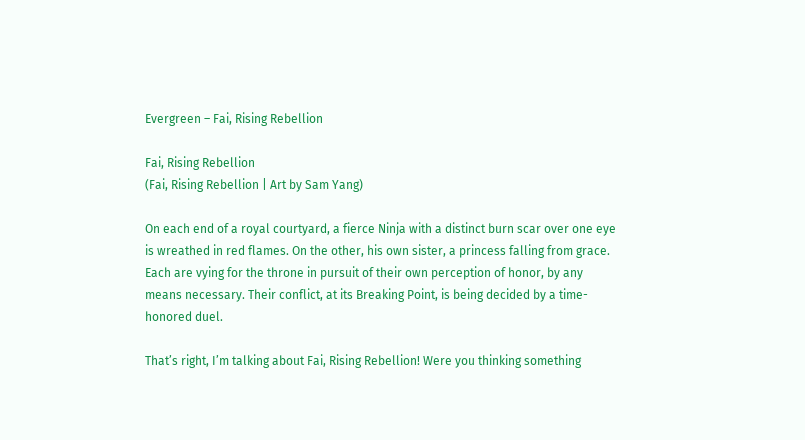Evergreen – Fai, Rising Rebellion

Fai, Rising Rebellion
(Fai, Rising Rebellion | Art by Sam Yang)

On each end of a royal courtyard, a fierce Ninja with a distinct burn scar over one eye is wreathed in red flames. On the other, his own sister, a princess falling from grace. Each are vying for the throne in pursuit of their own perception of honor, by any means necessary. Their conflict, at its Breaking Point, is being decided by a time-honored duel.

That’s right, I’m talking about Fai, Rising Rebellion! Were you thinking something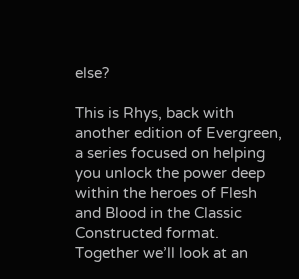else?

This is Rhys, back with another edition of Evergreen, a series focused on helping you unlock the power deep within the heroes of Flesh and Blood in the Classic Constructed format. Together we’ll look at an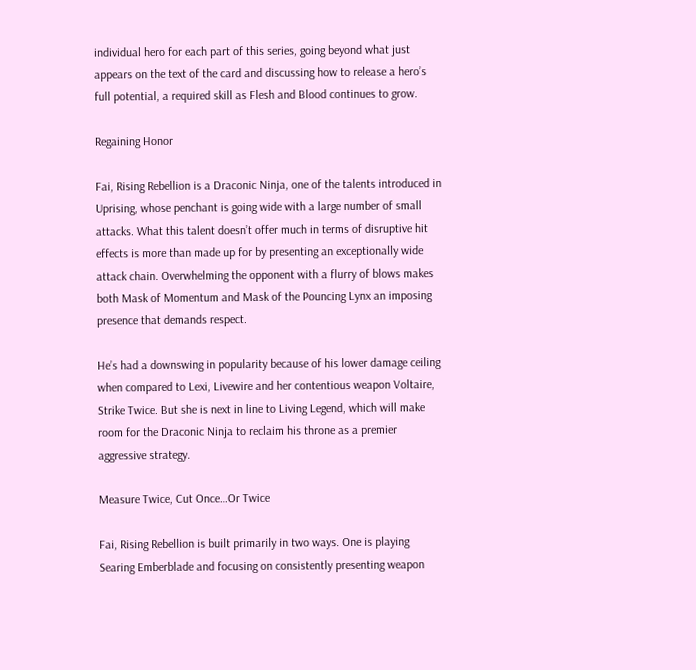individual hero for each part of this series, going beyond what just appears on the text of the card and discussing how to release a hero’s full potential, a required skill as Flesh and Blood continues to grow.

Regaining Honor

Fai, Rising Rebellion is a Draconic Ninja, one of the talents introduced in Uprising, whose penchant is going wide with a large number of small attacks. What this talent doesn’t offer much in terms of disruptive hit effects is more than made up for by presenting an exceptionally wide attack chain. Overwhelming the opponent with a flurry of blows makes both Mask of Momentum and Mask of the Pouncing Lynx an imposing presence that demands respect.

He’s had a downswing in popularity because of his lower damage ceiling when compared to Lexi, Livewire and her contentious weapon Voltaire, Strike Twice. But she is next in line to Living Legend, which will make room for the Draconic Ninja to reclaim his throne as a premier aggressive strategy.

Measure Twice, Cut Once…Or Twice

Fai, Rising Rebellion is built primarily in two ways. One is playing Searing Emberblade and focusing on consistently presenting weapon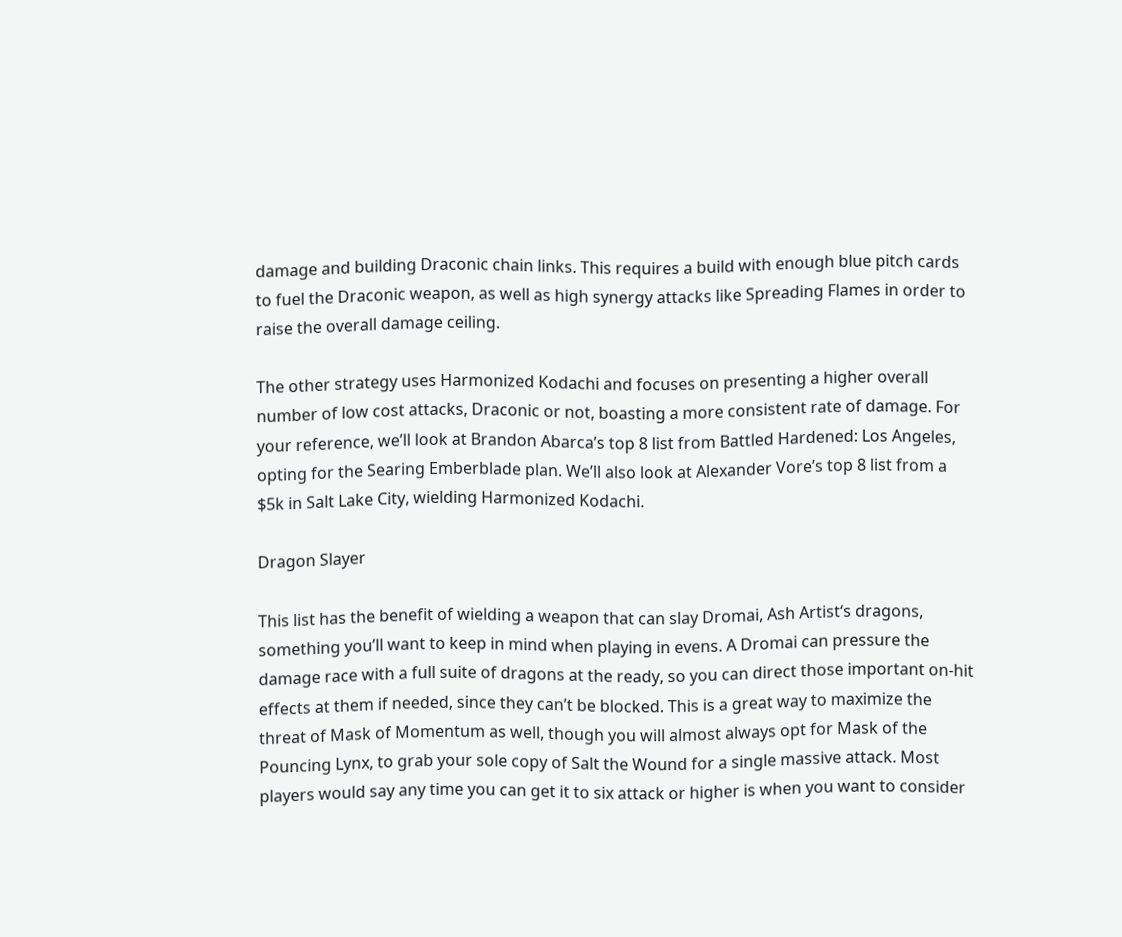damage and building Draconic chain links. This requires a build with enough blue pitch cards to fuel the Draconic weapon, as well as high synergy attacks like Spreading Flames in order to raise the overall damage ceiling.

The other strategy uses Harmonized Kodachi and focuses on presenting a higher overall number of low cost attacks, Draconic or not, boasting a more consistent rate of damage. For your reference, we’ll look at Brandon Abarca’s top 8 list from Battled Hardened: Los Angeles, opting for the Searing Emberblade plan. We’ll also look at Alexander Vore’s top 8 list from a $5k in Salt Lake City, wielding Harmonized Kodachi.

Dragon Slayer

This list has the benefit of wielding a weapon that can slay Dromai, Ash Artist‘s dragons, something you’ll want to keep in mind when playing in evens. A Dromai can pressure the damage race with a full suite of dragons at the ready, so you can direct those important on-hit effects at them if needed, since they can’t be blocked. This is a great way to maximize the threat of Mask of Momentum as well, though you will almost always opt for Mask of the Pouncing Lynx, to grab your sole copy of Salt the Wound for a single massive attack. Most players would say any time you can get it to six attack or higher is when you want to consider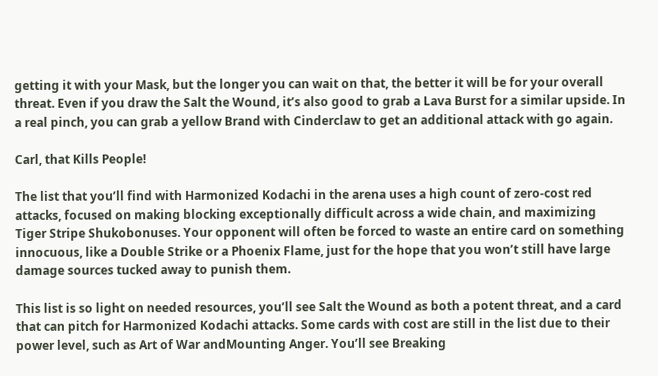getting it with your Mask, but the longer you can wait on that, the better it will be for your overall threat. Even if you draw the Salt the Wound, it’s also good to grab a Lava Burst for a similar upside. In a real pinch, you can grab a yellow Brand with Cinderclaw to get an additional attack with go again.

Carl, that Kills People!

The list that you’ll find with Harmonized Kodachi in the arena uses a high count of zero-cost red attacks, focused on making blocking exceptionally difficult across a wide chain, and maximizing Tiger Stripe Shukobonuses. Your opponent will often be forced to waste an entire card on something innocuous, like a Double Strike or a Phoenix Flame, just for the hope that you won’t still have large damage sources tucked away to punish them.

This list is so light on needed resources, you’ll see Salt the Wound as both a potent threat, and a card that can pitch for Harmonized Kodachi attacks. Some cards with cost are still in the list due to their power level, such as Art of War andMounting Anger. You’ll see Breaking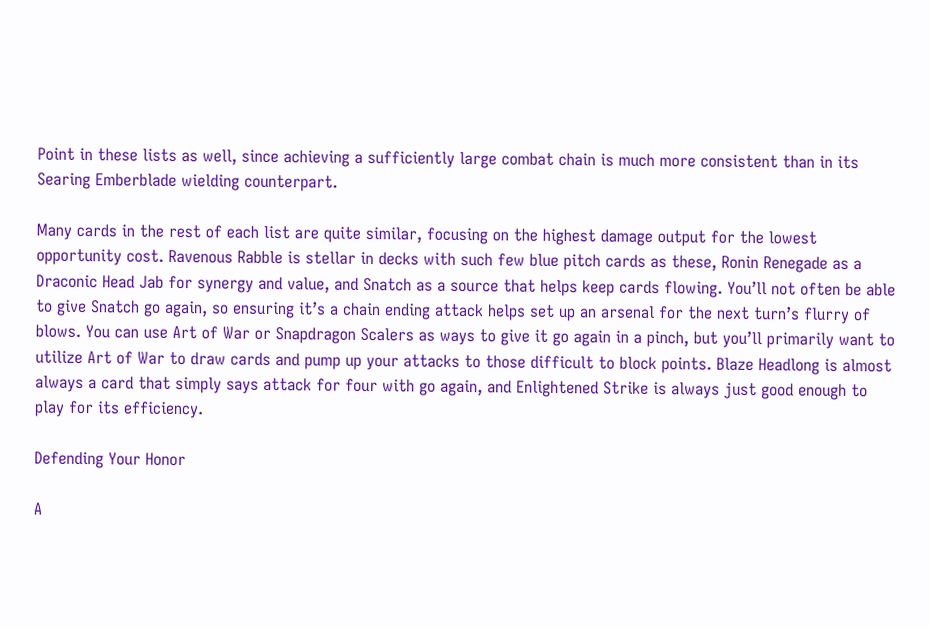Point in these lists as well, since achieving a sufficiently large combat chain is much more consistent than in its Searing Emberblade wielding counterpart.

Many cards in the rest of each list are quite similar, focusing on the highest damage output for the lowest opportunity cost. Ravenous Rabble is stellar in decks with such few blue pitch cards as these, Ronin Renegade as a Draconic Head Jab for synergy and value, and Snatch as a source that helps keep cards flowing. You’ll not often be able to give Snatch go again, so ensuring it’s a chain ending attack helps set up an arsenal for the next turn’s flurry of blows. You can use Art of War or Snapdragon Scalers as ways to give it go again in a pinch, but you’ll primarily want to utilize Art of War to draw cards and pump up your attacks to those difficult to block points. Blaze Headlong is almost always a card that simply says attack for four with go again, and Enlightened Strike is always just good enough to play for its efficiency.

Defending Your Honor

A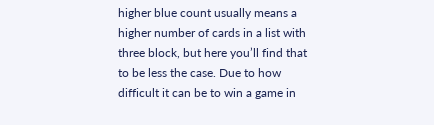higher blue count usually means a higher number of cards in a list with three block, but here you’ll find that to be less the case. Due to how difficult it can be to win a game in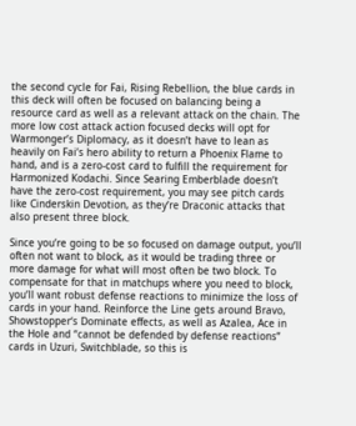the second cycle for Fai, Rising Rebellion, the blue cards in this deck will often be focused on balancing being a resource card as well as a relevant attack on the chain. The more low cost attack action focused decks will opt for Warmonger’s Diplomacy, as it doesn’t have to lean as heavily on Fai’s hero ability to return a Phoenix Flame to hand, and is a zero-cost card to fulfill the requirement for Harmonized Kodachi. Since Searing Emberblade doesn’t have the zero-cost requirement, you may see pitch cards like Cinderskin Devotion, as they’re Draconic attacks that also present three block.

Since you’re going to be so focused on damage output, you’ll often not want to block, as it would be trading three or more damage for what will most often be two block. To compensate for that in matchups where you need to block, you’ll want robust defense reactions to minimize the loss of cards in your hand. Reinforce the Line gets around Bravo, Showstopper‘s Dominate effects, as well as Azalea, Ace in the Hole and “cannot be defended by defense reactions” cards in Uzuri, Switchblade, so this is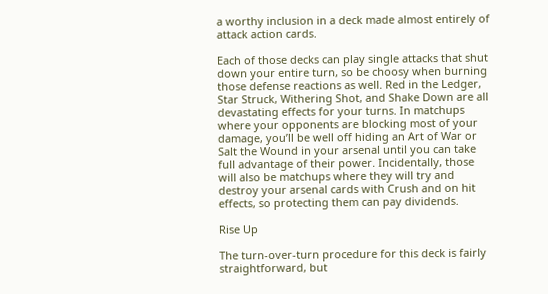a worthy inclusion in a deck made almost entirely of attack action cards.

Each of those decks can play single attacks that shut down your entire turn, so be choosy when burning those defense reactions as well. Red in the Ledger, Star Struck, Withering Shot, and Shake Down are all devastating effects for your turns. In matchups where your opponents are blocking most of your damage, you’ll be well off hiding an Art of War or Salt the Wound in your arsenal until you can take full advantage of their power. Incidentally, those will also be matchups where they will try and destroy your arsenal cards with Crush and on hit effects, so protecting them can pay dividends.

Rise Up

The turn-over-turn procedure for this deck is fairly straightforward, but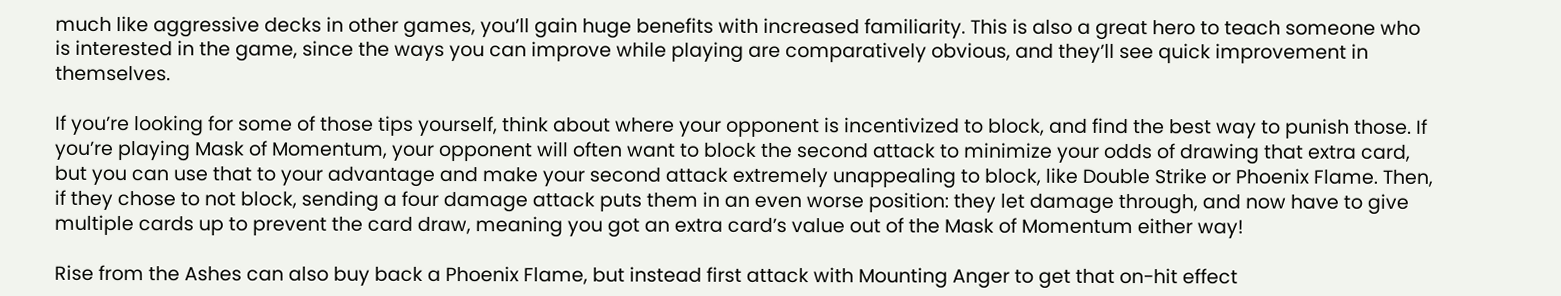much like aggressive decks in other games, you’ll gain huge benefits with increased familiarity. This is also a great hero to teach someone who is interested in the game, since the ways you can improve while playing are comparatively obvious, and they’ll see quick improvement in themselves.

If you’re looking for some of those tips yourself, think about where your opponent is incentivized to block, and find the best way to punish those. If you’re playing Mask of Momentum, your opponent will often want to block the second attack to minimize your odds of drawing that extra card, but you can use that to your advantage and make your second attack extremely unappealing to block, like Double Strike or Phoenix Flame. Then, if they chose to not block, sending a four damage attack puts them in an even worse position: they let damage through, and now have to give multiple cards up to prevent the card draw, meaning you got an extra card’s value out of the Mask of Momentum either way!

Rise from the Ashes can also buy back a Phoenix Flame, but instead first attack with Mounting Anger to get that on-hit effect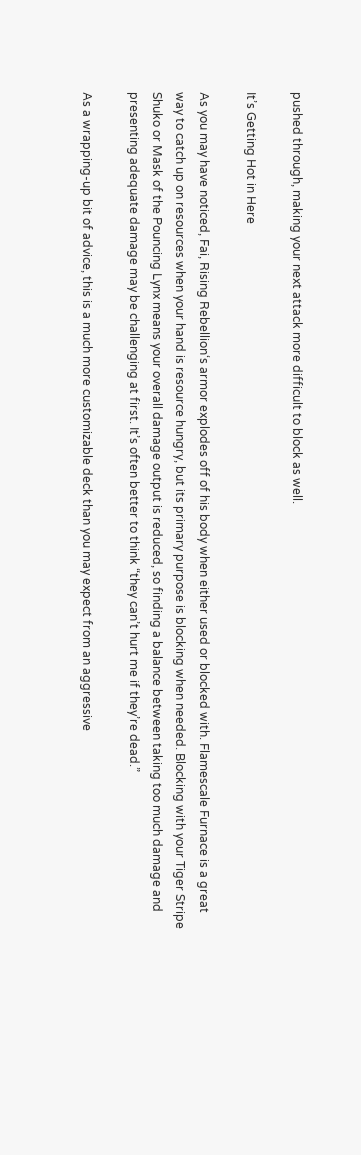pushed through, making your next attack more difficult to block as well.

It’s Getting Hot in Here

As you may have noticed, Fai, Rising Rebellion‘s armor explodes off of his body when either used or blocked with. Flamescale Furnace is a great way to catch up on resources when your hand is resource hungry, but its primary purpose is blocking when needed. Blocking with your Tiger Stripe Shuko or Mask of the Pouncing Lynx means your overall damage output is reduced, so finding a balance between taking too much damage and presenting adequate damage may be challenging at first. It’s often better to think “they can’t hurt me if they’re dead.”

As a wrapping-up bit of advice, this is a much more customizable deck than you may expect from an aggressive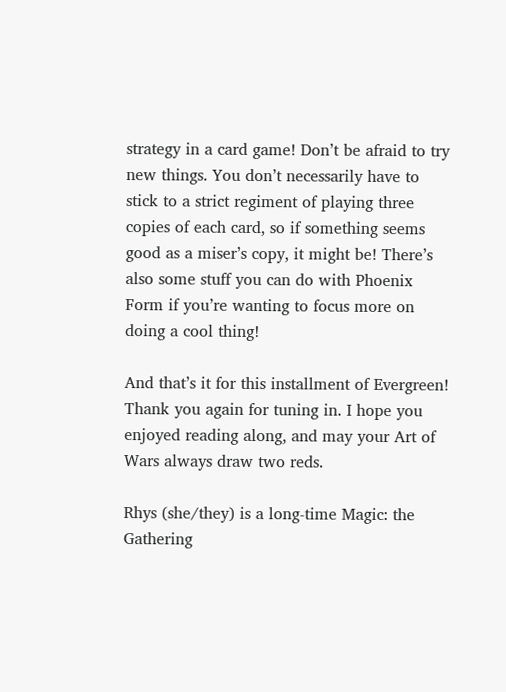strategy in a card game! Don’t be afraid to try new things. You don’t necessarily have to stick to a strict regiment of playing three copies of each card, so if something seems good as a miser’s copy, it might be! There’s also some stuff you can do with Phoenix Form if you’re wanting to focus more on doing a cool thing!

And that’s it for this installment of Evergreen! Thank you again for tuning in. I hope you enjoyed reading along, and may your Art of Wars always draw two reds.

Rhys (she/they) is a long-time Magic: the Gathering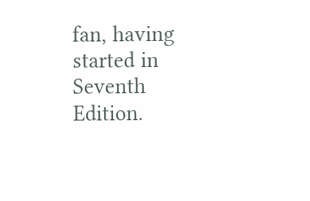fan, having started in Seventh Edition.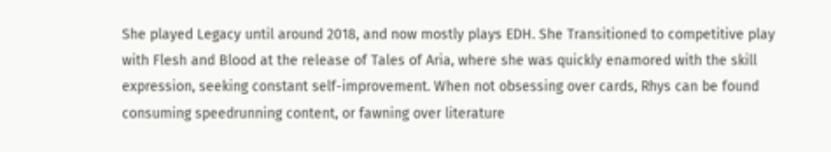She played Legacy until around 2018, and now mostly plays EDH. She Transitioned to competitive play with Flesh and Blood at the release of Tales of Aria, where she was quickly enamored with the skill expression, seeking constant self-improvement. When not obsessing over cards, Rhys can be found consuming speedrunning content, or fawning over literature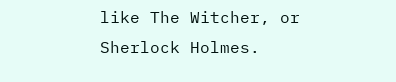like The Witcher, or Sherlock Holmes.